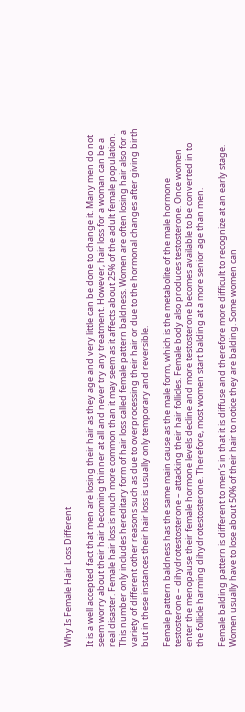Why Is Female Hair Loss Different

It is a well accepted fact that men are losing their hair as they age and very little can be done to change it. Many men do not seem worry about their hair becoming thinner at all and never try any treatment. However, hair loss for a woman can be a real disaster. Female hair loss is much more common than it may seem as it affects about 25% of the adult female population. This number only includes hereditary form of hair loss called female pattern baldness. Women are often losing hair also for a variety of different other reasons such as due to overprocessing their hair or due to the hormonal changes after giving birth but in these instances their hair loss is usually only temporary and reversible.

Female pattern baldness has the same main cause as the male form, which is the metabolite of the male hormone testosterone – dihydrotestosterone – attacking their hair follicles. Female body also produces testosterone. Once women enter the menopause their female hormone levels decline and more testosterone becomes available to be converted in to the follicle harming dihydrotestosterone. Therefore, most women start balding at a more senior age than men.

Female balding pattern is different to men’s in that it is diffuse and therefore more difficult to recognize at an early stage. Women usually have to lose about 50% of their hair to notice they are balding. Some women can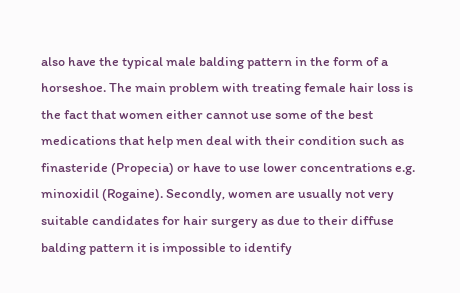also have the typical male balding pattern in the form of a horseshoe. The main problem with treating female hair loss is the fact that women either cannot use some of the best medications that help men deal with their condition such as finasteride (Propecia) or have to use lower concentrations e.g. minoxidil (Rogaine). Secondly, women are usually not very suitable candidates for hair surgery as due to their diffuse balding pattern it is impossible to identify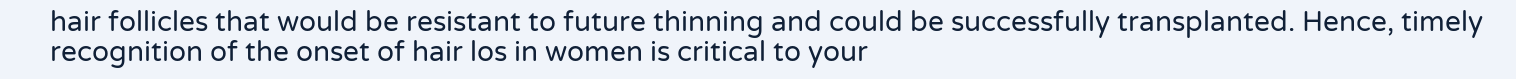hair follicles that would be resistant to future thinning and could be successfully transplanted. Hence, timely recognition of the onset of hair los in women is critical to your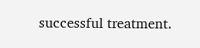successful treatment.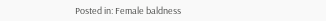Posted in: Female baldness